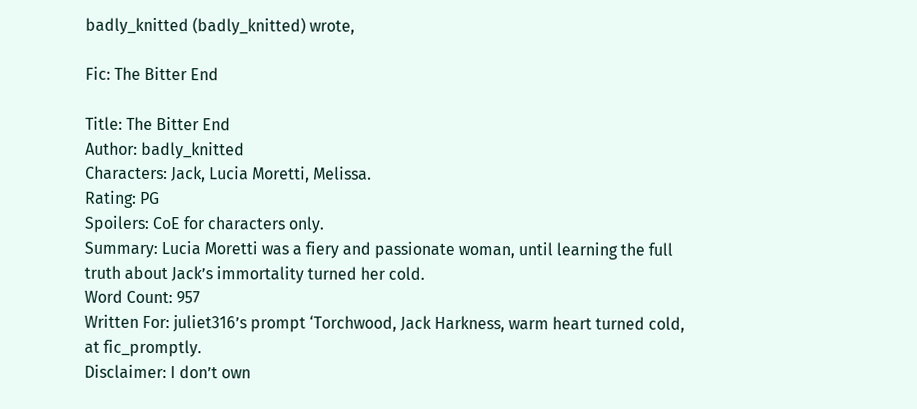badly_knitted (badly_knitted) wrote,

Fic: The Bitter End

Title: The Bitter End
Author: badly_knitted
Characters: Jack, Lucia Moretti, Melissa.
Rating: PG
Spoilers: CoE for characters only.
Summary: Lucia Moretti was a fiery and passionate woman, until learning the full truth about Jack’s immortality turned her cold.
Word Count: 957
Written For: juliet316’s prompt ‘Torchwood, Jack Harkness, warm heart turned cold, at fic_promptly.
Disclaimer: I don’t own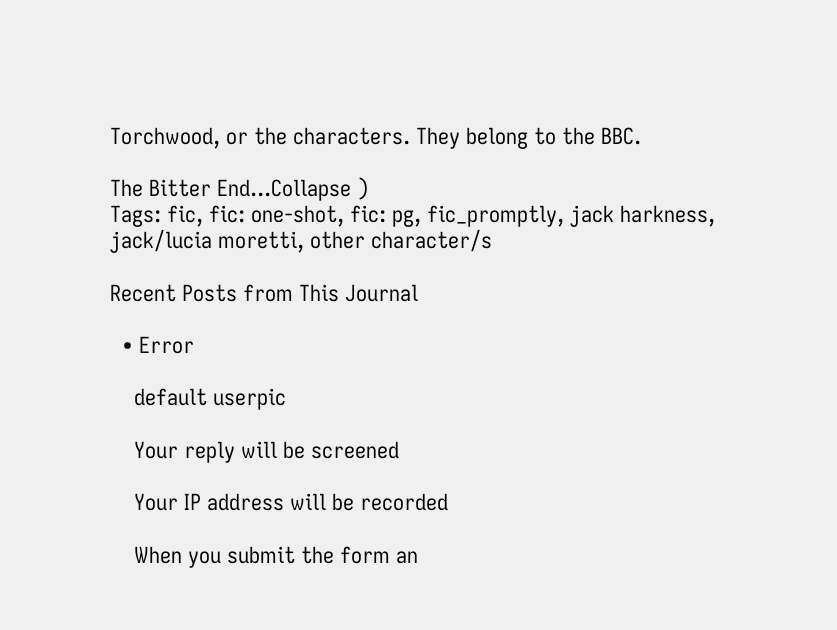Torchwood, or the characters. They belong to the BBC.

The Bitter End...Collapse )
Tags: fic, fic: one-shot, fic: pg, fic_promptly, jack harkness, jack/lucia moretti, other character/s

Recent Posts from This Journal

  • Error

    default userpic

    Your reply will be screened

    Your IP address will be recorded

    When you submit the form an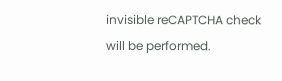invisible reCAPTCHA check will be performed.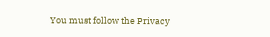You must follow the Privacy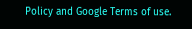Policy and Google Terms of use.